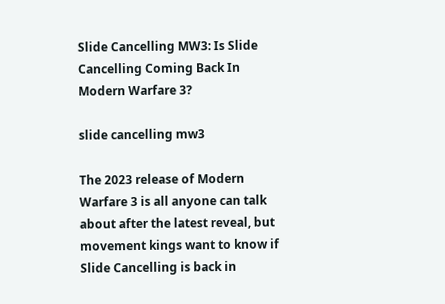Slide Cancelling MW3: Is Slide Cancelling Coming Back In Modern Warfare 3?

slide cancelling mw3

The 2023 release of Modern Warfare 3 is all anyone can talk about after the latest reveal, but movement kings want to know if Slide Cancelling is back in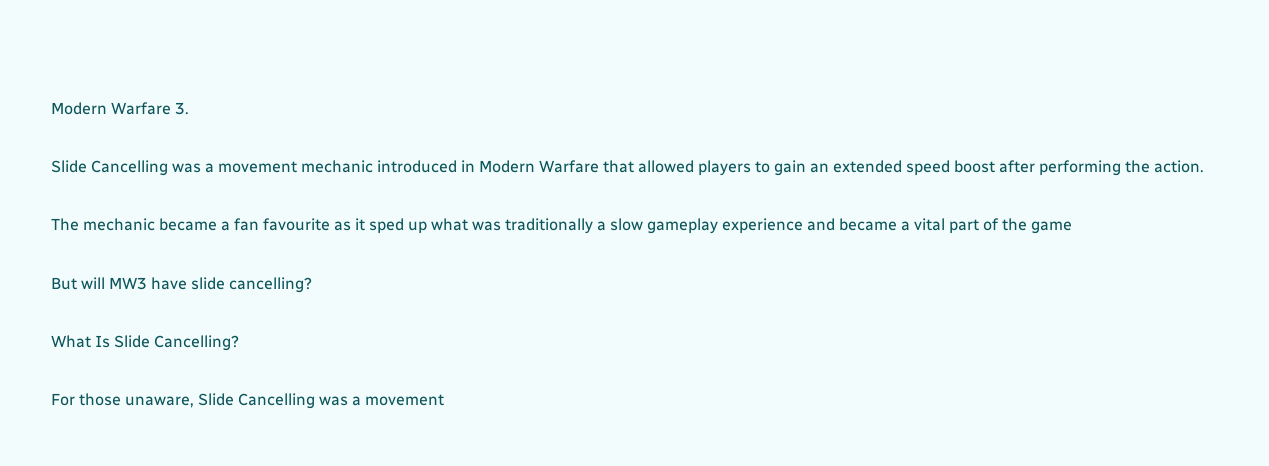Modern Warfare 3.

Slide Cancelling was a movement mechanic introduced in Modern Warfare that allowed players to gain an extended speed boost after performing the action.

The mechanic became a fan favourite as it sped up what was traditionally a slow gameplay experience and became a vital part of the game

But will MW3 have slide cancelling?

What Is Slide Cancelling?

For those unaware, Slide Cancelling was a movement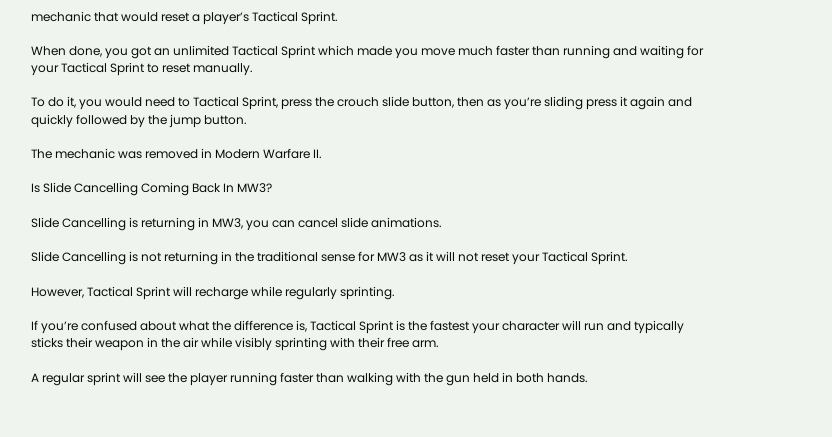mechanic that would reset a player’s Tactical Sprint.

When done, you got an unlimited Tactical Sprint which made you move much faster than running and waiting for your Tactical Sprint to reset manually.

To do it, you would need to Tactical Sprint, press the crouch slide button, then as you’re sliding press it again and quickly followed by the jump button.

The mechanic was removed in Modern Warfare II.

Is Slide Cancelling Coming Back In MW3?

Slide Cancelling is returning in MW3, you can cancel slide animations.

Slide Cancelling is not returning in the traditional sense for MW3 as it will not reset your Tactical Sprint.

However, Tactical Sprint will recharge while regularly sprinting.

If you’re confused about what the difference is, Tactical Sprint is the fastest your character will run and typically sticks their weapon in the air while visibly sprinting with their free arm.

A regular sprint will see the player running faster than walking with the gun held in both hands.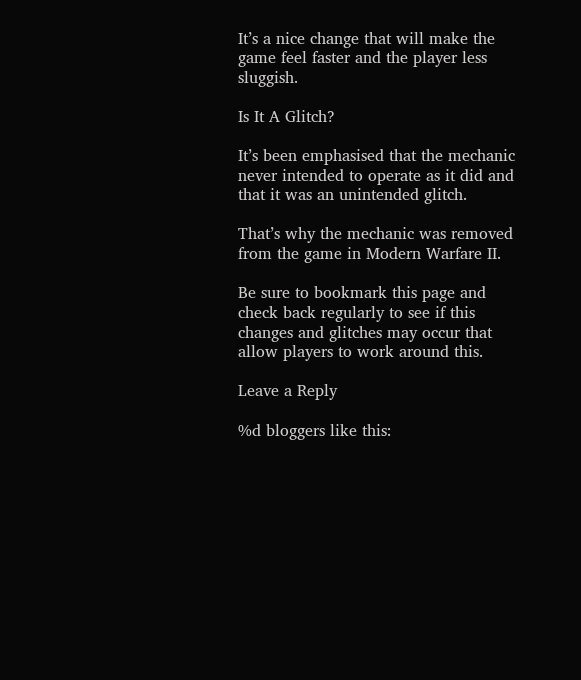It’s a nice change that will make the game feel faster and the player less sluggish.

Is It A Glitch?

It’s been emphasised that the mechanic never intended to operate as it did and that it was an unintended glitch.

That’s why the mechanic was removed from the game in Modern Warfare II.

Be sure to bookmark this page and check back regularly to see if this changes and glitches may occur that allow players to work around this.

Leave a Reply

%d bloggers like this: